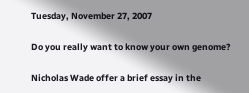Tuesday, November 27, 2007

Do you really want to know your own genome?

Nicholas Wade offer a brief essay in the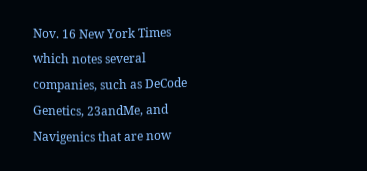Nov. 16 New York Times which notes several companies, such as DeCode Genetics, 23andMe, and Navigenics that are now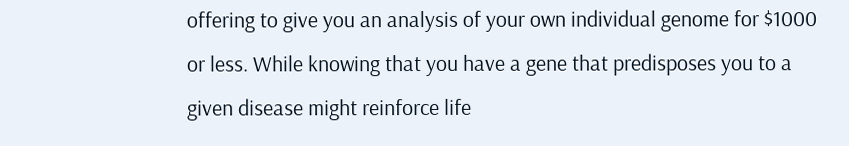offering to give you an analysis of your own individual genome for $1000 or less. While knowing that you have a gene that predisposes you to a given disease might reinforce life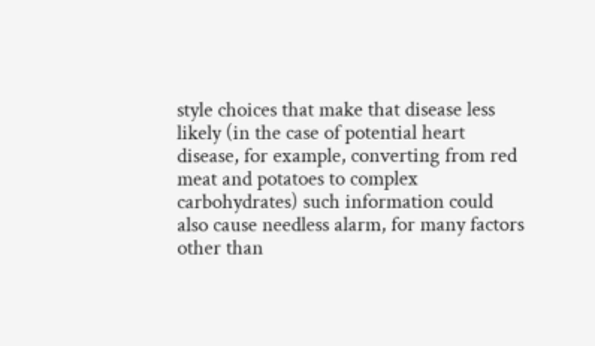style choices that make that disease less likely (in the case of potential heart disease, for example, converting from red meat and potatoes to complex carbohydrates) such information could also cause needless alarm, for many factors other than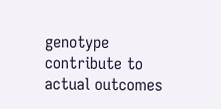genotype contribute to actual outcomes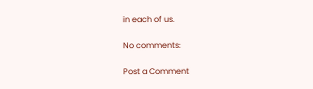in each of us.

No comments:

Post a Comment